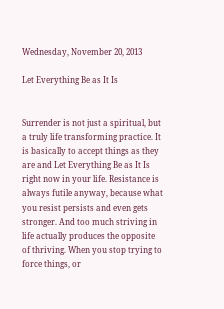Wednesday, November 20, 2013

Let Everything Be as It Is


Surrender is not just a spiritual, but a truly life transforming practice. It is basically to accept things as they are and Let Everything Be as It Is right now in your life. Resistance is always futile anyway, because what you resist persists and even gets stronger. And too much striving in life actually produces the opposite of thriving. When you stop trying to force things, or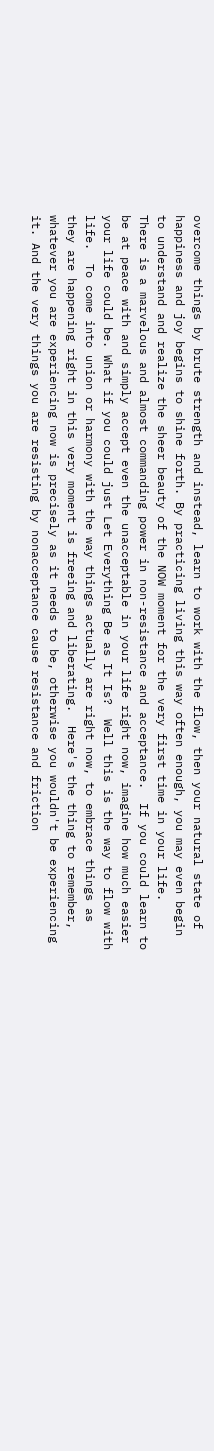overcome things by brute strength and instead, learn to work with the flow, then your natural state of happiness and joy begins to shine forth. By practicing living this way often enough, you may even begin to understand and realize the sheer beauty of the NOW moment for the very first time in your life.
There is a marvelous and almost commanding power in non-resistance and acceptance.  If you could learn to be at peace with and simply accept even the unacceptable in your life right now, imagine how much easier your life could be. What if you could just Let Everything Be as It Is?  Well this is the way to flow with life.  To come into union or harmony with the way things actually are right now, to embrace things as they are happening right in this very moment is freeing and liberating.  Here's the thing to remember, whatever you are experiencing now is precisely as it needs to be, otherwise you wouldn't be experiencing it. And the very things you are resisting by nonacceptance cause resistance and friction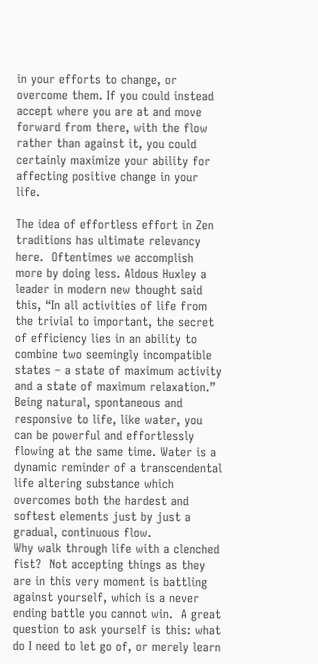in your efforts to change, or overcome them. If you could instead accept where you are at and move forward from there, with the flow rather than against it, you could certainly maximize your ability for affecting positive change in your life.

The idea of effortless effort in Zen traditions has ultimate relevancy here.  Oftentimes we accomplish more by doing less. Aldous Huxley a leader in modern new thought said this, “In all activities of life from the trivial to important, the secret of efficiency lies in an ability to combine two seemingly incompatible states – a state of maximum activity and a state of maximum relaxation.” Being natural, spontaneous and responsive to life, like water, you can be powerful and effortlessly flowing at the same time. Water is a dynamic reminder of a transcendental life altering substance which overcomes both the hardest and softest elements just by just a gradual, continuous flow.
Why walk through life with a clenched fist?  Not accepting things as they are in this very moment is battling against yourself, which is a never ending battle you cannot win.  A great question to ask yourself is this: what do I need to let go of, or merely learn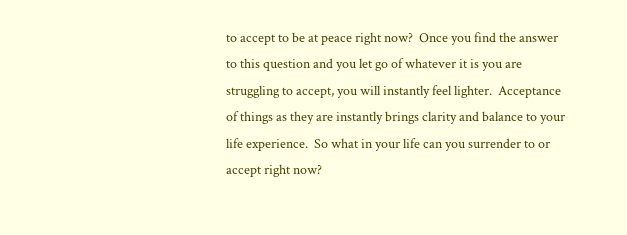to accept to be at peace right now?  Once you find the answer to this question and you let go of whatever it is you are struggling to accept, you will instantly feel lighter.  Acceptance of things as they are instantly brings clarity and balance to your life experience.  So what in your life can you surrender to or accept right now?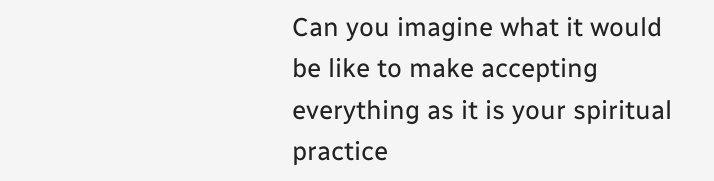Can you imagine what it would be like to make accepting everything as it is your spiritual practice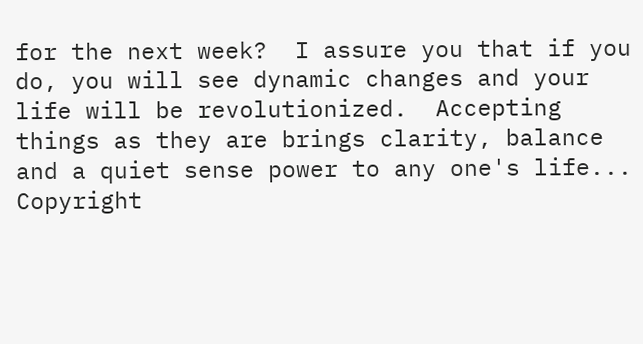for the next week?  I assure you that if you do, you will see dynamic changes and your life will be revolutionized.  Accepting things as they are brings clarity, balance and a quiet sense power to any one's life...
Copyright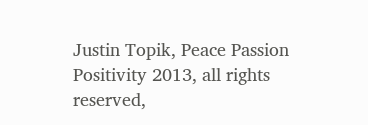Justin Topik, Peace Passion Positivity 2013, all rights reserved,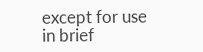except for use in brief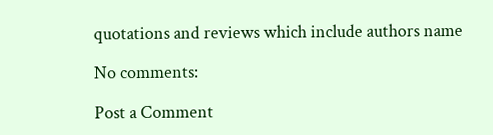quotations and reviews which include authors name

No comments:

Post a Comment